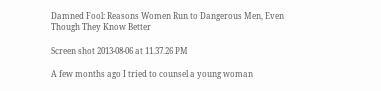Damned Fool: Reasons Women Run to Dangerous Men, Even Though They Know Better

Screen shot 2013-08-06 at 11.37.26 PM

A few months ago I tried to counsel a young woman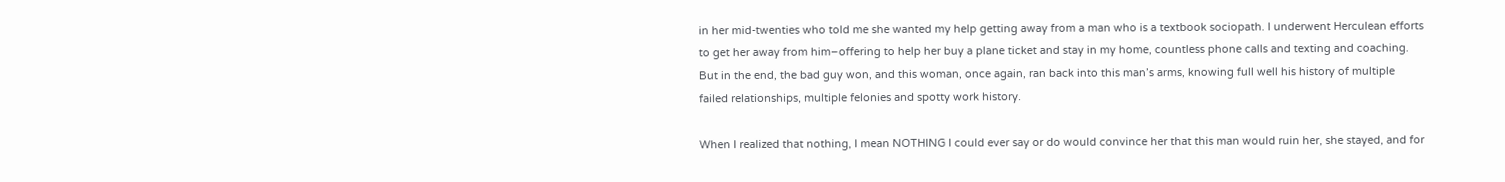in her mid-twenties who told me she wanted my help getting away from a man who is a textbook sociopath. I underwent Herculean efforts to get her away from him–offering to help her buy a plane ticket and stay in my home, countless phone calls and texting and coaching. But in the end, the bad guy won, and this woman, once again, ran back into this man’s arms, knowing full well his history of multiple failed relationships, multiple felonies and spotty work history.

When I realized that nothing, I mean NOTHING I could ever say or do would convince her that this man would ruin her, she stayed, and for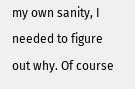my own sanity, I needed to figure out why. Of course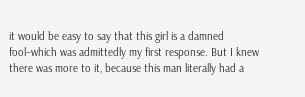it would be easy to say that this girl is a damned fool–which was admittedly my first response. But I knew there was more to it, because this man literally had a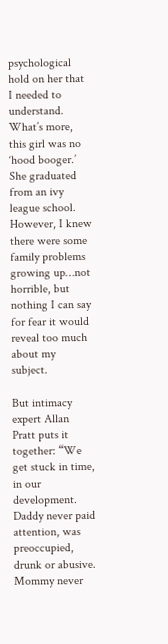psychological hold on her that I needed to understand. What’s more, this girl was no ‘hood booger.’ She graduated from an ivy league school. However, I knew there were some family problems growing up…not horrible, but nothing I can say for fear it would reveal too much about my subject.

But intimacy expert Allan Pratt puts it together: “We get stuck in time, in our development. Daddy never paid attention, was preoccupied, drunk or abusive. Mommy never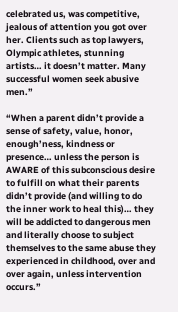celebrated us, was competitive, jealous of attention you got over her. Clients such as top lawyers, Olympic athletes, stunning artists… it doesn’t matter. Many successful women seek abusive men.”

“When a parent didn’t provide a sense of safety, value, honor, enough’ness, kindness or presence… unless the person is AWARE of this subconscious desire to fulfill on what their parents didn’t provide (and willing to do the inner work to heal this)… they will be addicted to dangerous men and literally choose to subject themselves to the same abuse they experienced in childhood, over and over again, unless intervention occurs.”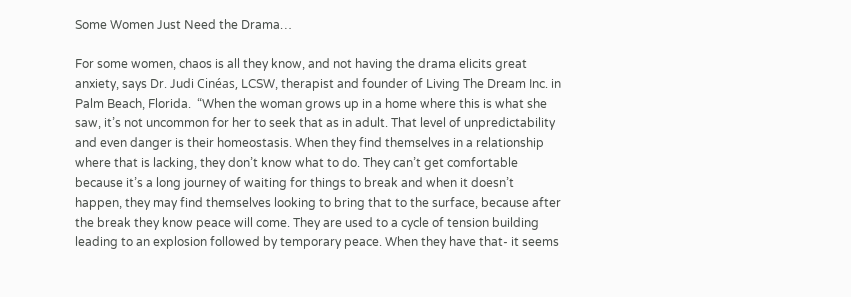Some Women Just Need the Drama…

For some women, chaos is all they know, and not having the drama elicits great anxiety, says Dr. Judi Cinéas, LCSW, therapist and founder of Living The Dream Inc. in Palm Beach, Florida.  “When the woman grows up in a home where this is what she saw, it’s not uncommon for her to seek that as in adult. That level of unpredictability and even danger is their homeostasis. When they find themselves in a relationship where that is lacking, they don’t know what to do. They can’t get comfortable because it’s a long journey of waiting for things to break and when it doesn’t happen, they may find themselves looking to bring that to the surface, because after the break they know peace will come. They are used to a cycle of tension building leading to an explosion followed by temporary peace. When they have that- it seems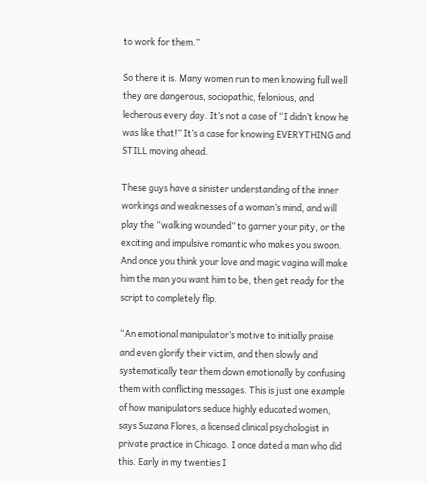to work for them.”

So there it is. Many women run to men knowing full well they are dangerous, sociopathic, felonious, and lecherous every day. It’s not a case of “I didn’t know he was like that!” It’s a case for knowing EVERYTHING and STILL moving ahead.

These guys have a sinister understanding of the inner workings and weaknesses of a woman’s mind, and will play the “walking wounded” to garner your pity, or the exciting and impulsive romantic who makes you swoon. And once you think your love and magic vagina will make him the man you want him to be, then get ready for the script to completely flip.

“An emotional manipulator’s motive to initially praise and even glorify their victim, and then slowly and systematically tear them down emotionally by confusing them with conflicting messages. This is just one example of how manipulators seduce highly educated women, says Suzana Flores, a licensed clinical psychologist in private practice in Chicago. I once dated a man who did this. Early in my twenties I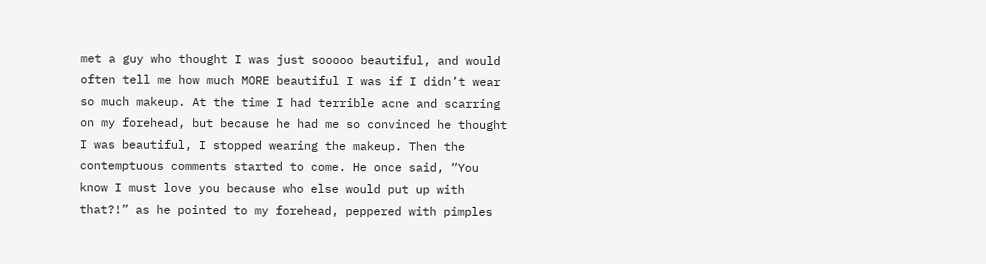met a guy who thought I was just sooooo beautiful, and would often tell me how much MORE beautiful I was if I didn’t wear so much makeup. At the time I had terrible acne and scarring on my forehead, but because he had me so convinced he thought I was beautiful, I stopped wearing the makeup. Then the contemptuous comments started to come. He once said, “You know I must love you because who else would put up with that?!” as he pointed to my forehead, peppered with pimples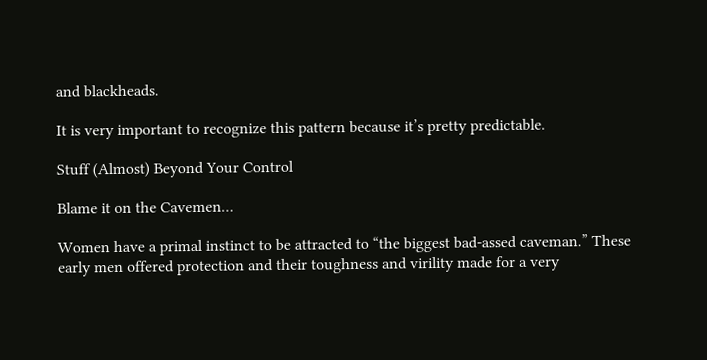and blackheads.

It is very important to recognize this pattern because it’s pretty predictable.

Stuff (Almost) Beyond Your Control

Blame it on the Cavemen…

Women have a primal instinct to be attracted to “the biggest bad-assed caveman.” These early men offered protection and their toughness and virility made for a very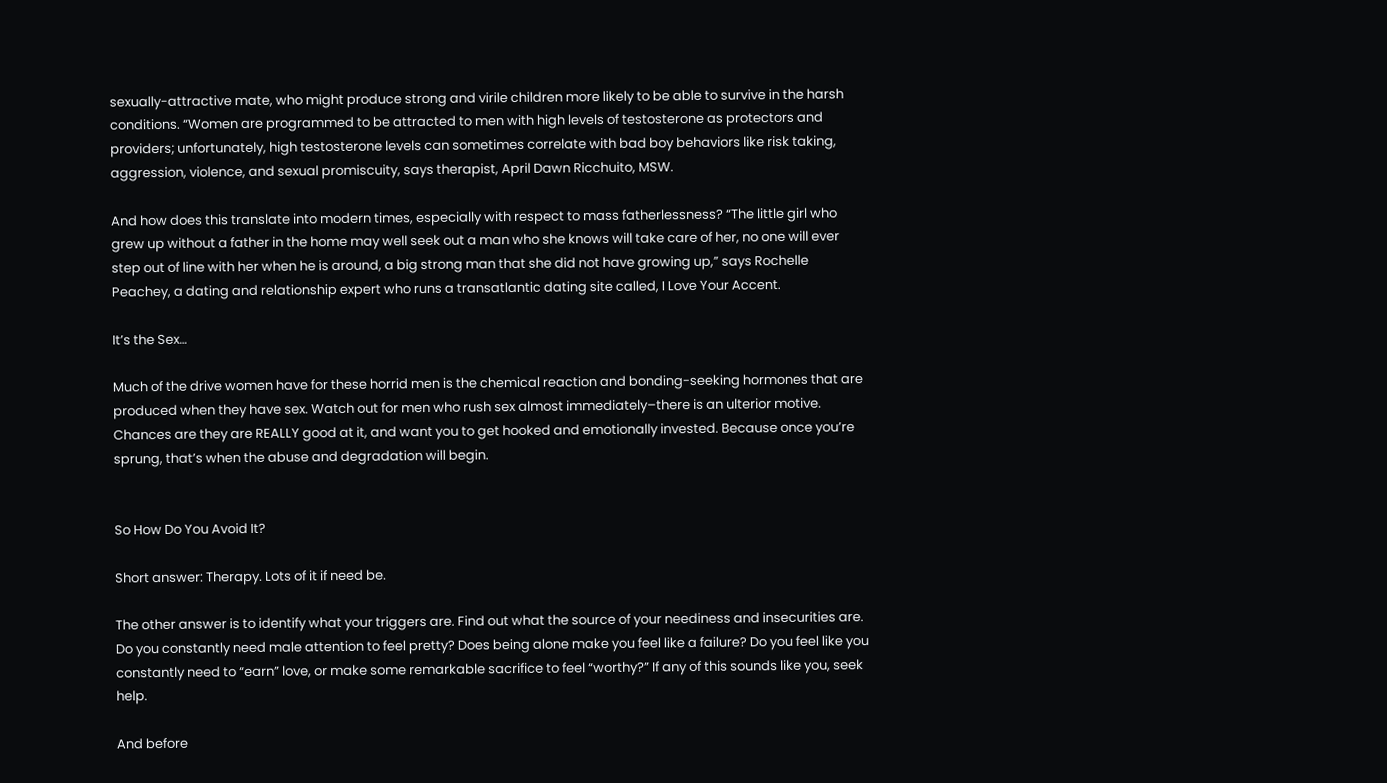sexually-attractive mate, who might produce strong and virile children more likely to be able to survive in the harsh conditions. “Women are programmed to be attracted to men with high levels of testosterone as protectors and providers; unfortunately, high testosterone levels can sometimes correlate with bad boy behaviors like risk taking, aggression, violence, and sexual promiscuity, says therapist, April Dawn Ricchuito, MSW.

And how does this translate into modern times, especially with respect to mass fatherlessness? “The little girl who grew up without a father in the home may well seek out a man who she knows will take care of her, no one will ever step out of line with her when he is around, a big strong man that she did not have growing up,” says Rochelle Peachey, a dating and relationship expert who runs a transatlantic dating site called, I Love Your Accent.

It’s the Sex…

Much of the drive women have for these horrid men is the chemical reaction and bonding-seeking hormones that are produced when they have sex. Watch out for men who rush sex almost immediately–there is an ulterior motive. Chances are they are REALLY good at it, and want you to get hooked and emotionally invested. Because once you’re sprung, that’s when the abuse and degradation will begin.


So How Do You Avoid It?

Short answer: Therapy. Lots of it if need be.

The other answer is to identify what your triggers are. Find out what the source of your neediness and insecurities are. Do you constantly need male attention to feel pretty? Does being alone make you feel like a failure? Do you feel like you constantly need to “earn” love, or make some remarkable sacrifice to feel “worthy?” If any of this sounds like you, seek help.

And before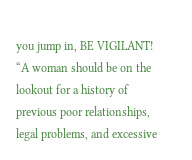you jump in, BE VIGILANT!  “A woman should be on the lookout for a history of previous poor relationships, legal problems, and excessive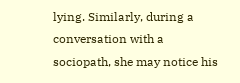lying. Similarly, during a conversation with a sociopath, she may notice his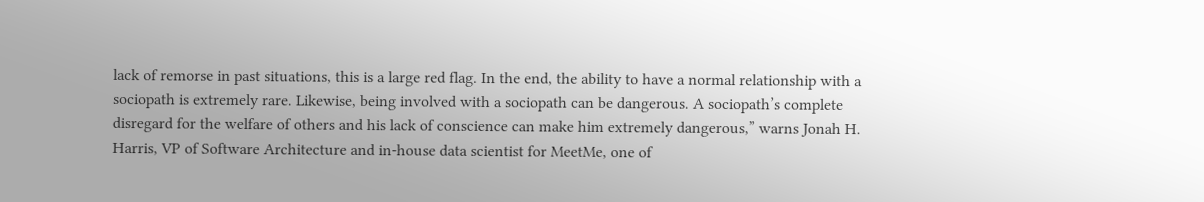lack of remorse in past situations, this is a large red flag. In the end, the ability to have a normal relationship with a sociopath is extremely rare. Likewise, being involved with a sociopath can be dangerous. A sociopath’s complete disregard for the welfare of others and his lack of conscience can make him extremely dangerous,” warns Jonah H. Harris, VP of Software Architecture and in-house data scientist for MeetMe, one of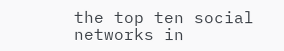the top ten social networks in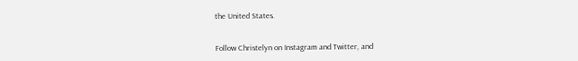the United States.


Follow Christelyn on Instagram and Twitter, and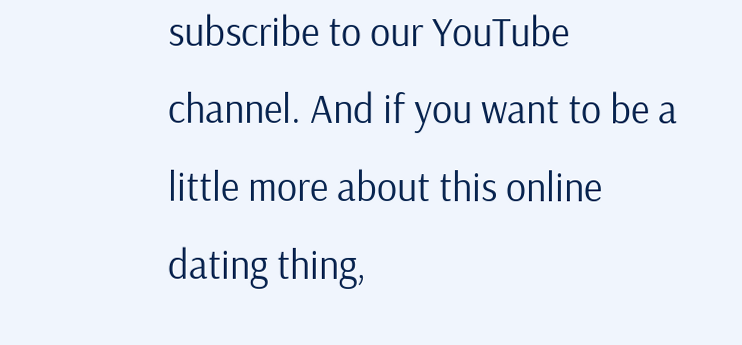subscribe to our YouTube channel. And if you want to be a little more about this online dating thing,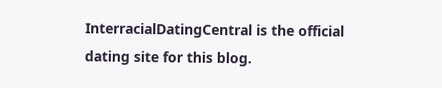InterracialDatingCentral is the official dating site for this blog.